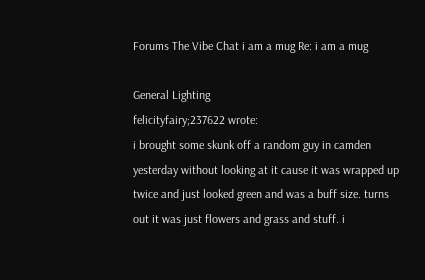Forums The Vibe Chat i am a mug Re: i am a mug

General Lighting
felicityfairy;237622 wrote:
i brought some skunk off a random guy in camden yesterday without looking at it cause it was wrapped up twice and just looked green and was a buff size. turns out it was just flowers and grass and stuff. i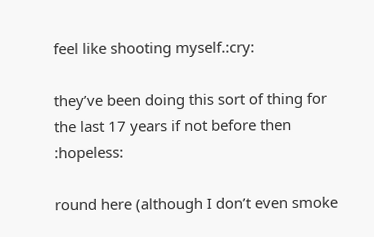feel like shooting myself.:cry:

they’ve been doing this sort of thing for the last 17 years if not before then :hopeless:

round here (although I don’t even smoke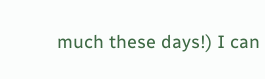much these days!) I can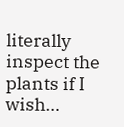literally inspect the plants if I wish…